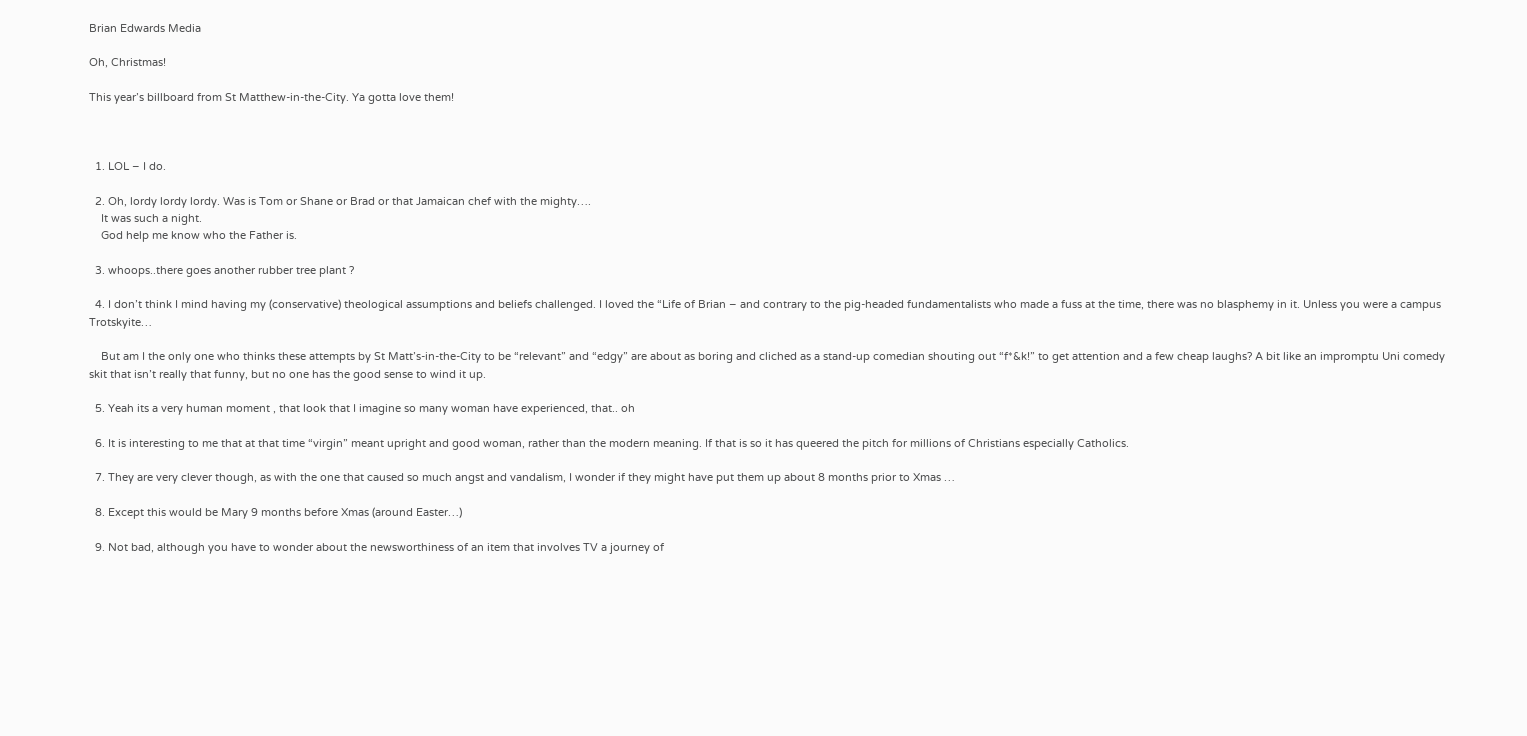Brian Edwards Media

Oh, Christmas!

This year’s billboard from St Matthew-in-the-City. Ya gotta love them!



  1. LOL – I do.

  2. Oh, lordy lordy lordy. Was is Tom or Shane or Brad or that Jamaican chef with the mighty….
    It was such a night.
    God help me know who the Father is.

  3. whoops..there goes another rubber tree plant ?

  4. I don’t think I mind having my (conservative) theological assumptions and beliefs challenged. I loved the “Life of Brian – and contrary to the pig-headed fundamentalists who made a fuss at the time, there was no blasphemy in it. Unless you were a campus Trotskyite…

    But am I the only one who thinks these attempts by St Matt’s-in-the-City to be “relevant” and “edgy” are about as boring and cliched as a stand-up comedian shouting out “f*&k!” to get attention and a few cheap laughs? A bit like an impromptu Uni comedy skit that isn’t really that funny, but no one has the good sense to wind it up.

  5. Yeah its a very human moment , that look that I imagine so many woman have experienced, that.. oh

  6. It is interesting to me that at that time “virgin” meant upright and good woman, rather than the modern meaning. If that is so it has queered the pitch for millions of Christians especially Catholics.

  7. They are very clever though, as with the one that caused so much angst and vandalism, I wonder if they might have put them up about 8 months prior to Xmas …

  8. Except this would be Mary 9 months before Xmas (around Easter…)

  9. Not bad, although you have to wonder about the newsworthiness of an item that involves TV a journey of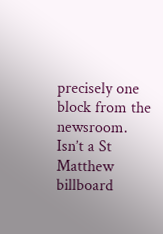precisely one block from the newsroom. Isn’t a St Matthew billboard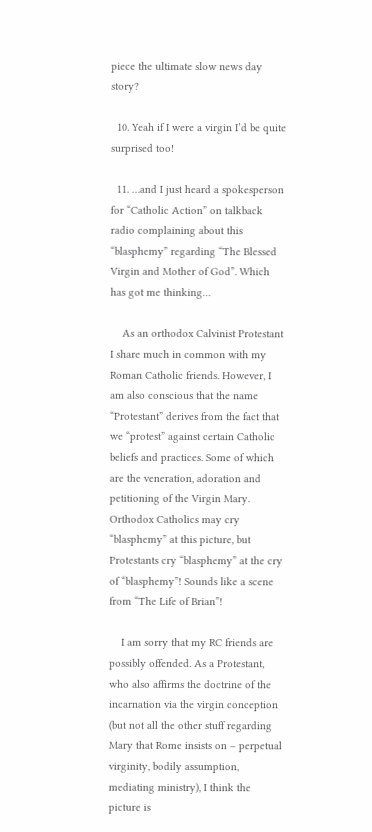piece the ultimate slow news day story?

  10. Yeah if I were a virgin I’d be quite surprised too!

  11. …and I just heard a spokesperson for “Catholic Action” on talkback radio complaining about this “blasphemy” regarding “The Blessed Virgin and Mother of God”. Which has got me thinking…

    As an orthodox Calvinist Protestant I share much in common with my Roman Catholic friends. However, I am also conscious that the name “Protestant” derives from the fact that we “protest” against certain Catholic beliefs and practices. Some of which are the veneration, adoration and petitioning of the Virgin Mary. Orthodox Catholics may cry “blasphemy” at this picture, but Protestants cry “blasphemy” at the cry of “blasphemy”! Sounds like a scene from “The Life of Brian”!

    I am sorry that my RC friends are possibly offended. As a Protestant, who also affirms the doctrine of the incarnation via the virgin conception (but not all the other stuff regarding Mary that Rome insists on – perpetual virginity, bodily assumption, mediating ministry), I think the picture is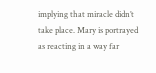implying that miracle didn’t take place. Mary is portrayed as reacting in a way far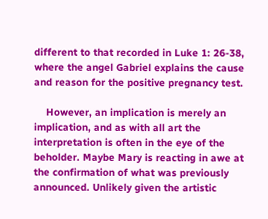different to that recorded in Luke 1: 26-38, where the angel Gabriel explains the cause and reason for the positive pregnancy test.

    However, an implication is merely an implication, and as with all art the interpretation is often in the eye of the beholder. Maybe Mary is reacting in awe at the confirmation of what was previously announced. Unlikely given the artistic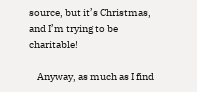source, but it’s Christmas, and I’m trying to be charitable!

    Anyway, as much as I find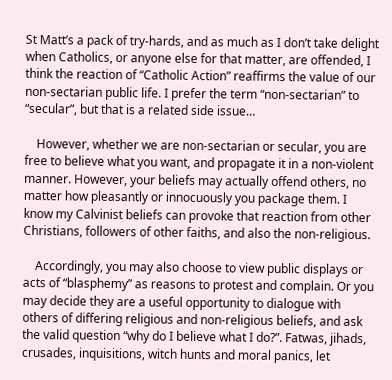St Matt’s a pack of try-hards, and as much as I don’t take delight when Catholics, or anyone else for that matter, are offended, I think the reaction of “Catholic Action” reaffirms the value of our non-sectarian public life. I prefer the term “non-sectarian” to “secular”, but that is a related side issue…

    However, whether we are non-sectarian or secular, you are free to believe what you want, and propagate it in a non-violent manner. However, your beliefs may actually offend others, no matter how pleasantly or innocuously you package them. I know my Calvinist beliefs can provoke that reaction from other Christians, followers of other faiths, and also the non-religious.

    Accordingly, you may also choose to view public displays or acts of “blasphemy” as reasons to protest and complain. Or you may decide they are a useful opportunity to dialogue with others of differing religious and non-religious beliefs, and ask the valid question “why do I believe what I do?”. Fatwas, jihads, crusades, inquisitions, witch hunts and moral panics, let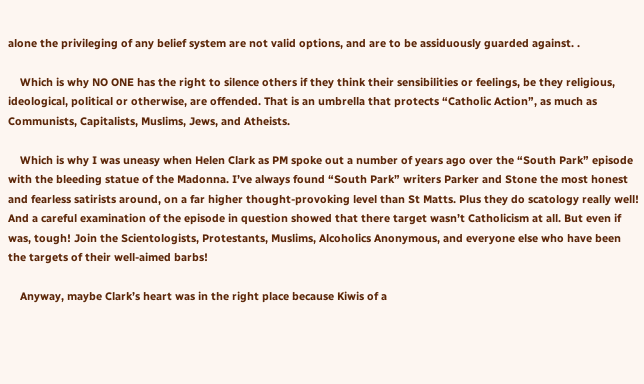alone the privileging of any belief system are not valid options, and are to be assiduously guarded against. .

    Which is why NO ONE has the right to silence others if they think their sensibilities or feelings, be they religious, ideological, political or otherwise, are offended. That is an umbrella that protects “Catholic Action”, as much as Communists, Capitalists, Muslims, Jews, and Atheists.

    Which is why I was uneasy when Helen Clark as PM spoke out a number of years ago over the “South Park” episode with the bleeding statue of the Madonna. I’ve always found “South Park” writers Parker and Stone the most honest and fearless satirists around, on a far higher thought-provoking level than St Matts. Plus they do scatology really well! And a careful examination of the episode in question showed that there target wasn’t Catholicism at all. But even if was, tough! Join the Scientologists, Protestants, Muslims, Alcoholics Anonymous, and everyone else who have been the targets of their well-aimed barbs!

    Anyway, maybe Clark’s heart was in the right place because Kiwis of a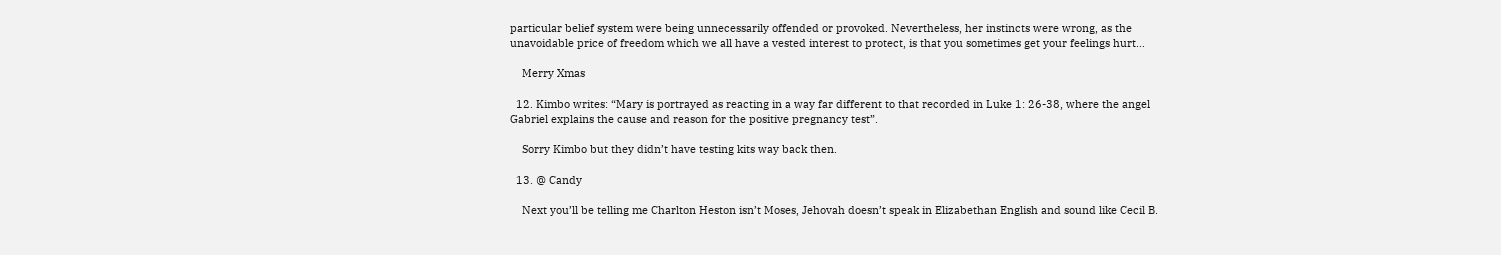particular belief system were being unnecessarily offended or provoked. Nevertheless, her instincts were wrong, as the unavoidable price of freedom which we all have a vested interest to protect, is that you sometimes get your feelings hurt…

    Merry Xmas

  12. Kimbo writes: “Mary is portrayed as reacting in a way far different to that recorded in Luke 1: 26-38, where the angel Gabriel explains the cause and reason for the positive pregnancy test”.

    Sorry Kimbo but they didn’t have testing kits way back then.

  13. @ Candy

    Next you’ll be telling me Charlton Heston isn’t Moses, Jehovah doesn’t speak in Elizabethan English and sound like Cecil B.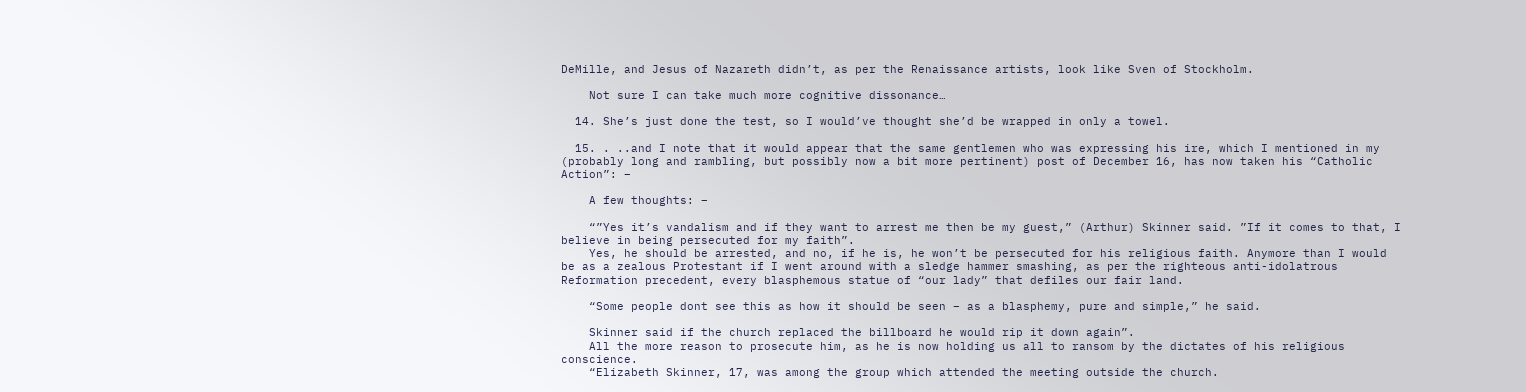DeMille, and Jesus of Nazareth didn’t, as per the Renaissance artists, look like Sven of Stockholm.

    Not sure I can take much more cognitive dissonance…

  14. She’s just done the test, so I would’ve thought she’d be wrapped in only a towel.

  15. . ..and I note that it would appear that the same gentlemen who was expressing his ire, which I mentioned in my (probably long and rambling, but possibly now a bit more pertinent) post of December 16, has now taken his “Catholic Action”: –

    A few thoughts: –

    “”Yes it’s vandalism and if they want to arrest me then be my guest,” (Arthur) Skinner said. ”If it comes to that, I believe in being persecuted for my faith”.
    Yes, he should be arrested, and no, if he is, he won’t be persecuted for his religious faith. Anymore than I would be as a zealous Protestant if I went around with a sledge hammer smashing, as per the righteous anti-idolatrous Reformation precedent, every blasphemous statue of “our lady” that defiles our fair land.

    “Some people dont see this as how it should be seen – as a blasphemy, pure and simple,” he said.

    Skinner said if the church replaced the billboard he would rip it down again”.
    All the more reason to prosecute him, as he is now holding us all to ransom by the dictates of his religious conscience.
    “Elizabeth Skinner, 17, was among the group which attended the meeting outside the church.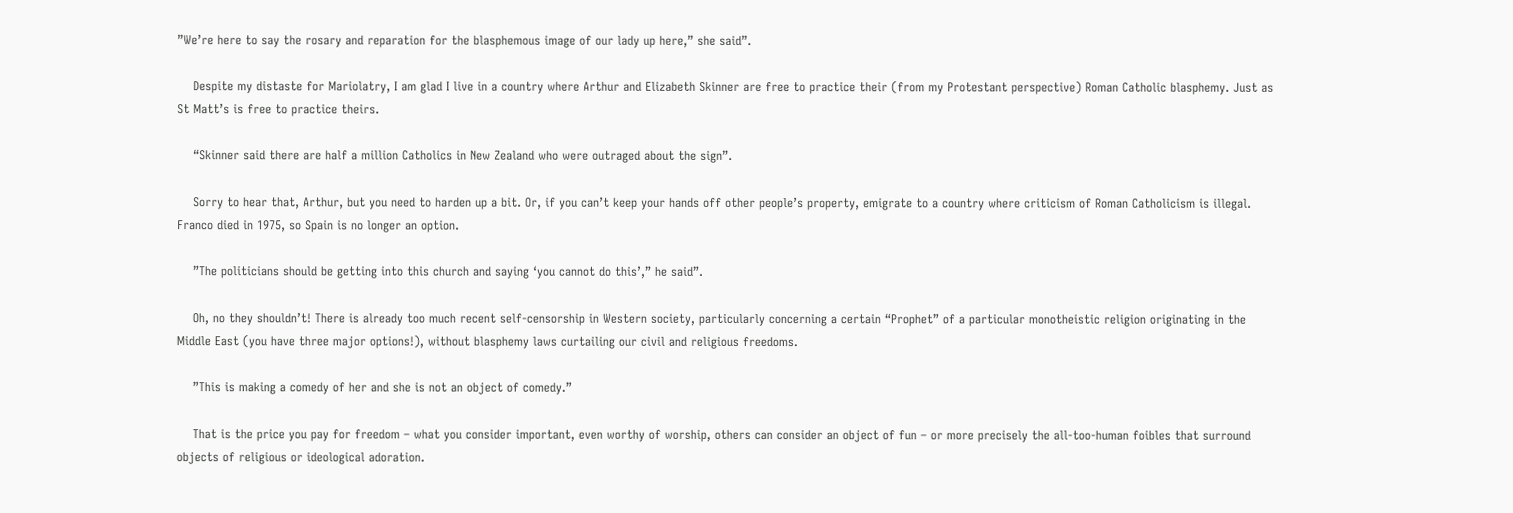”We’re here to say the rosary and reparation for the blasphemous image of our lady up here,” she said”.

    Despite my distaste for Mariolatry, I am glad I live in a country where Arthur and Elizabeth Skinner are free to practice their (from my Protestant perspective) Roman Catholic blasphemy. Just as St Matt’s is free to practice theirs.

    “Skinner said there are half a million Catholics in New Zealand who were outraged about the sign”.

    Sorry to hear that, Arthur, but you need to harden up a bit. Or, if you can’t keep your hands off other people’s property, emigrate to a country where criticism of Roman Catholicism is illegal. Franco died in 1975, so Spain is no longer an option.

    ”The politicians should be getting into this church and saying ‘you cannot do this’,” he said”.

    Oh, no they shouldn’t! There is already too much recent self-censorship in Western society, particularly concerning a certain “Prophet” of a particular monotheistic religion originating in the Middle East (you have three major options!), without blasphemy laws curtailing our civil and religious freedoms.

    ”This is making a comedy of her and she is not an object of comedy.”

    That is the price you pay for freedom – what you consider important, even worthy of worship, others can consider an object of fun – or more precisely the all-too-human foibles that surround objects of religious or ideological adoration.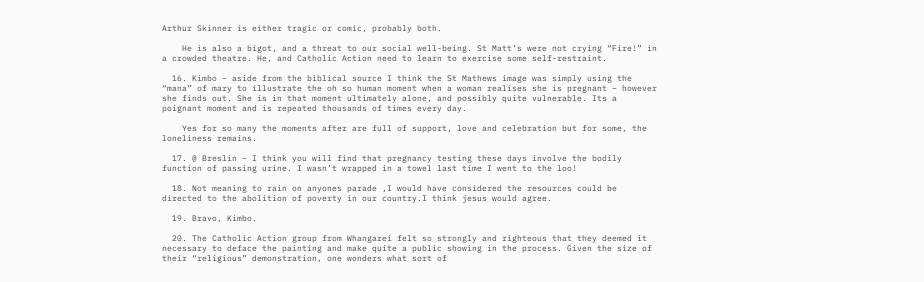Arthur Skinner is either tragic or comic, probably both.

    He is also a bigot, and a threat to our social well-being. St Matt’s were not crying “Fire!” in a crowded theatre. He, and Catholic Action need to learn to exercise some self-restraint.

  16. Kimbo – aside from the biblical source I think the St Mathews image was simply using the “mana” of mary to illustrate the oh so human moment when a woman realises she is pregnant – however she finds out. She is in that moment ultimately alone, and possibly quite vulnerable. Its a poignant moment and is repeated thousands of times every day.

    Yes for so many the moments after are full of support, love and celebration but for some, the loneliness remains.

  17. @ Breslin – I think you will find that pregnancy testing these days involve the bodily function of passing urine. I wasn’t wrapped in a towel last time I went to the loo!

  18. Not meaning to rain on anyones parade ,I would have considered the resources could be directed to the abolition of poverty in our country.I think jesus would agree.

  19. Bravo, Kimbo.

  20. The Catholic Action group from Whangarei felt so strongly and righteous that they deemed it necessary to deface the painting and make quite a public showing in the process. Given the size of their “religious” demonstration, one wonders what sort of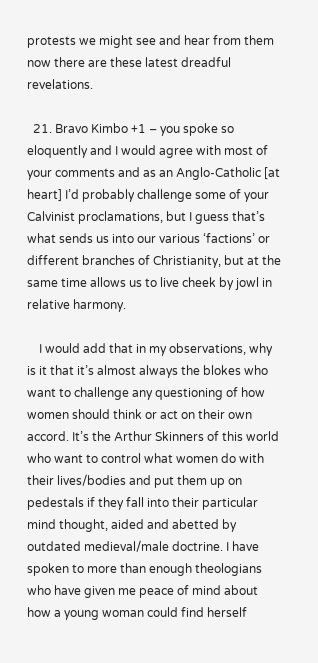protests we might see and hear from them now there are these latest dreadful revelations.

  21. Bravo Kimbo +1 – you spoke so eloquently and I would agree with most of your comments and as an Anglo-Catholic [at heart] I’d probably challenge some of your Calvinist proclamations, but I guess that’s what sends us into our various ‘factions’ or different branches of Christianity, but at the same time allows us to live cheek by jowl in relative harmony.

    I would add that in my observations, why is it that it’s almost always the blokes who want to challenge any questioning of how women should think or act on their own accord. It’s the Arthur Skinners of this world who want to control what women do with their lives/bodies and put them up on pedestals if they fall into their particular mind thought, aided and abetted by outdated medieval/male doctrine. I have spoken to more than enough theologians who have given me peace of mind about how a young woman could find herself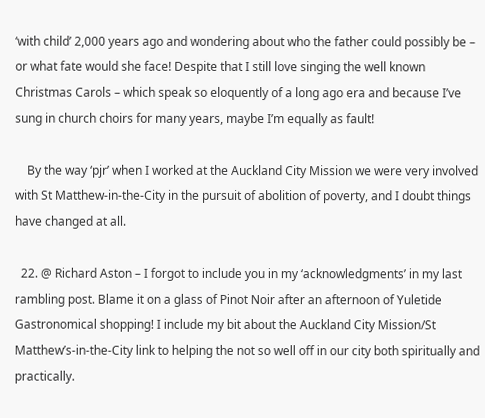‘with child’ 2,000 years ago and wondering about who the father could possibly be – or what fate would she face! Despite that I still love singing the well known Christmas Carols – which speak so eloquently of a long ago era and because I’ve sung in church choirs for many years, maybe I’m equally as fault!

    By the way ‘pjr’ when I worked at the Auckland City Mission we were very involved with St Matthew-in-the-City in the pursuit of abolition of poverty, and I doubt things have changed at all.

  22. @ Richard Aston – I forgot to include you in my ‘acknowledgments’ in my last rambling post. Blame it on a glass of Pinot Noir after an afternoon of Yuletide Gastronomical shopping! I include my bit about the Auckland City Mission/St Matthew’s-in-the-City link to helping the not so well off in our city both spiritually and practically.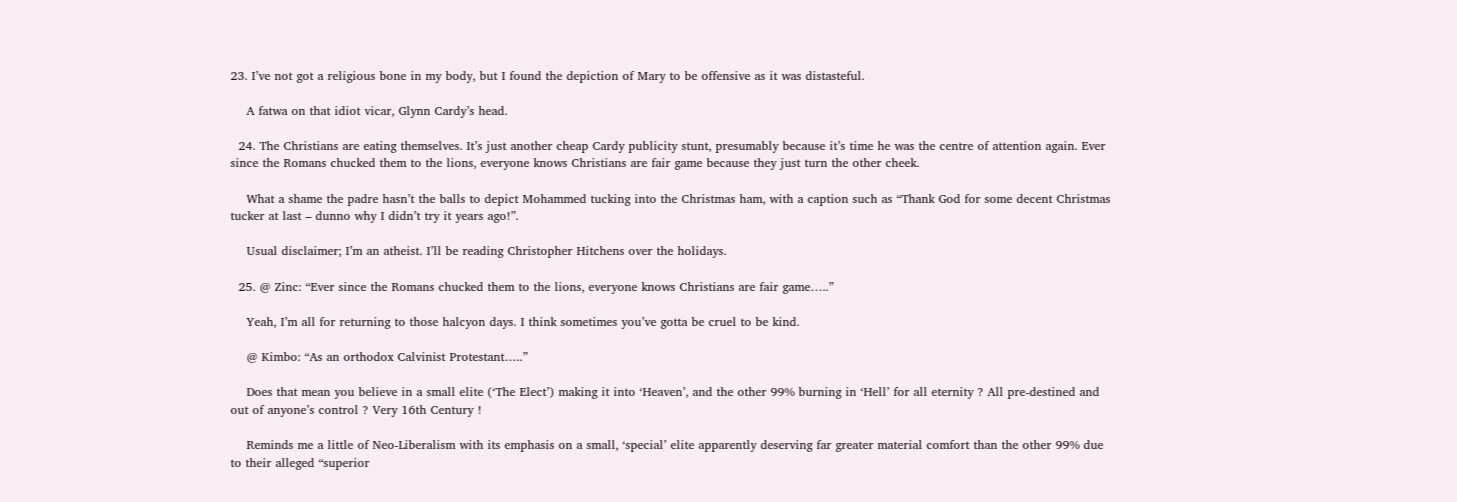23. I’ve not got a religious bone in my body, but I found the depiction of Mary to be offensive as it was distasteful.

    A fatwa on that idiot vicar, Glynn Cardy’s head.

  24. The Christians are eating themselves. It’s just another cheap Cardy publicity stunt, presumably because it’s time he was the centre of attention again. Ever since the Romans chucked them to the lions, everyone knows Christians are fair game because they just turn the other cheek.

    What a shame the padre hasn’t the balls to depict Mohammed tucking into the Christmas ham, with a caption such as “Thank God for some decent Christmas tucker at last – dunno why I didn’t try it years ago!”.

    Usual disclaimer; I’m an atheist. I’ll be reading Christopher Hitchens over the holidays.

  25. @ Zinc: “Ever since the Romans chucked them to the lions, everyone knows Christians are fair game…..”

    Yeah, I’m all for returning to those halcyon days. I think sometimes you’ve gotta be cruel to be kind.

    @ Kimbo: “As an orthodox Calvinist Protestant…..”

    Does that mean you believe in a small elite (‘The Elect’) making it into ‘Heaven’, and the other 99% burning in ‘Hell’ for all eternity ? All pre-destined and out of anyone’s control ? Very 16th Century !

    Reminds me a little of Neo-Liberalism with its emphasis on a small, ‘special’ elite apparently deserving far greater material comfort than the other 99% due to their alleged “superior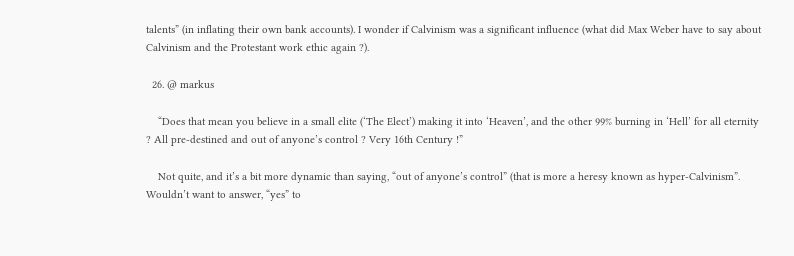talents” (in inflating their own bank accounts). I wonder if Calvinism was a significant influence (what did Max Weber have to say about Calvinism and the Protestant work ethic again ?).

  26. @ markus

    “Does that mean you believe in a small elite (‘The Elect’) making it into ‘Heaven’, and the other 99% burning in ‘Hell’ for all eternity ? All pre-destined and out of anyone’s control ? Very 16th Century !”

    Not quite, and it’s a bit more dynamic than saying, “out of anyone’s control” (that is more a heresy known as hyper-Calvinism”. Wouldn’t want to answer, “yes” to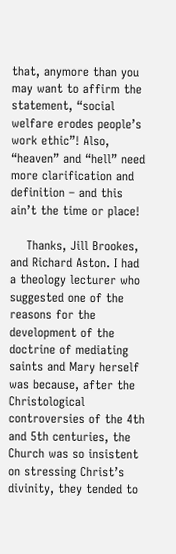that, anymore than you may want to affirm the statement, “social welfare erodes people’s work ethic”! Also, “heaven” and “hell” need more clarification and definition – and this ain’t the time or place!

    Thanks, Jill Brookes, and Richard Aston. I had a theology lecturer who suggested one of the reasons for the development of the doctrine of mediating saints and Mary herself was because, after the Christological controversies of the 4th and 5th centuries, the Church was so insistent on stressing Christ’s divinity, they tended to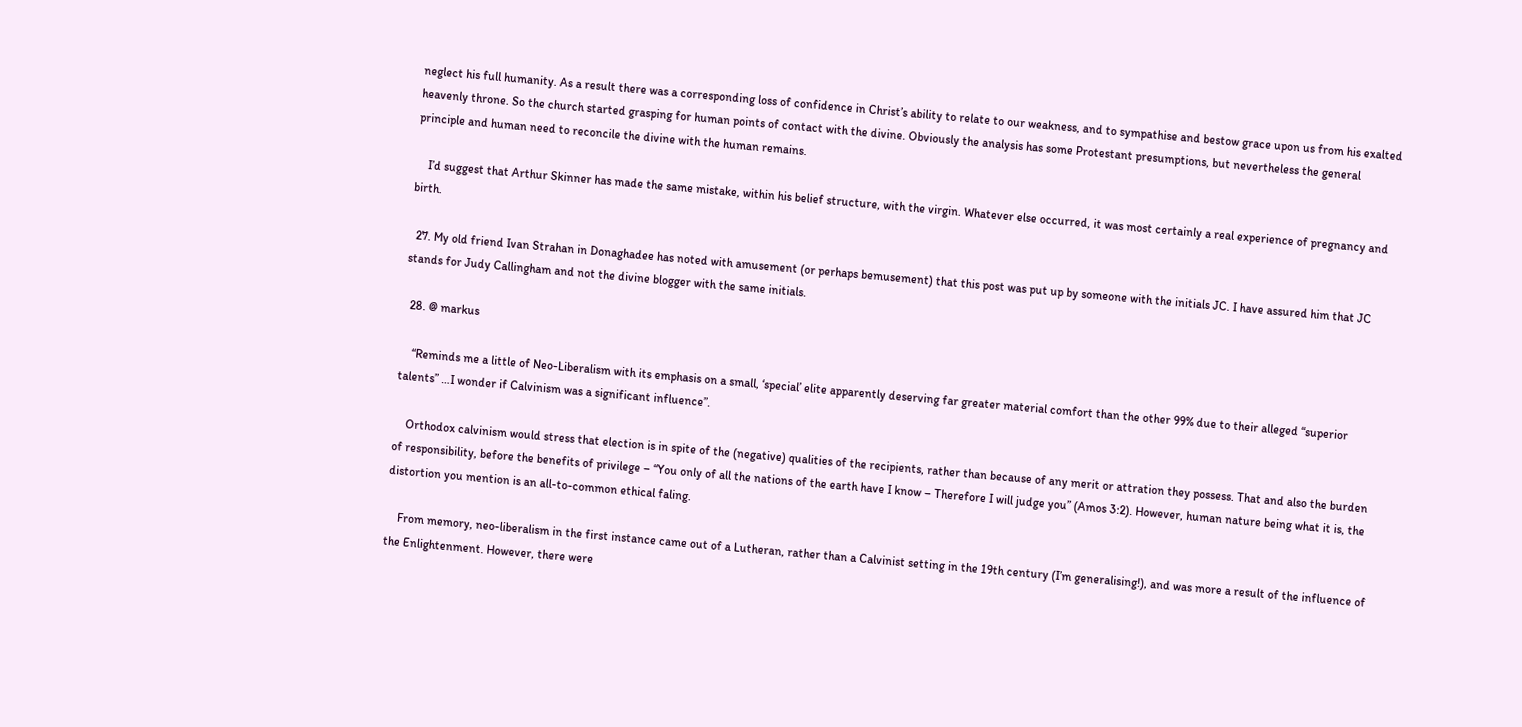neglect his full humanity. As a result there was a corresponding loss of confidence in Christ’s ability to relate to our weakness, and to sympathise and bestow grace upon us from his exalted heavenly throne. So the church started grasping for human points of contact with the divine. Obviously the analysis has some Protestant presumptions, but nevertheless the general principle and human need to reconcile the divine with the human remains.

    I’d suggest that Arthur Skinner has made the same mistake, within his belief structure, with the virgin. Whatever else occurred, it was most certainly a real experience of pregnancy and birth.

  27. My old friend Ivan Strahan in Donaghadee has noted with amusement (or perhaps bemusement) that this post was put up by someone with the initials JC. I have assured him that JC stands for Judy Callingham and not the divine blogger with the same initials.

  28. @ markus

    “Reminds me a little of Neo-Liberalism with its emphasis on a small, ‘special’ elite apparently deserving far greater material comfort than the other 99% due to their alleged “superior talents” …I wonder if Calvinism was a significant influence”.

    Orthodox calvinism would stress that election is in spite of the (negative) qualities of the recipients, rather than because of any merit or attration they possess. That and also the burden of responsibility, before the benefits of privilege – “You only of all the nations of the earth have I know – Therefore I will judge you” (Amos 3:2). However, human nature being what it is, the distortion you mention is an all-to-common ethical faling.

    From memory, neo-liberalism in the first instance came out of a Lutheran, rather than a Calvinist setting in the 19th century (I’m generalising!), and was more a result of the influence of the Enlightenment. However, there were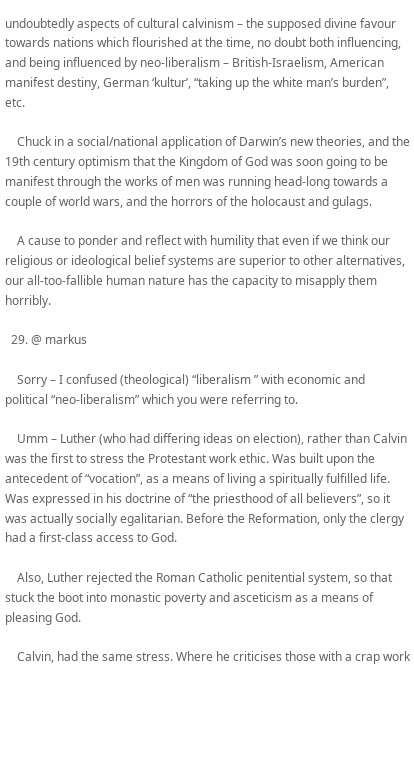undoubtedly aspects of cultural calvinism – the supposed divine favour towards nations which flourished at the time, no doubt both influencing, and being influenced by neo-liberalism – British-Israelism, American manifest destiny, German ‘kultur’, “taking up the white man’s burden”, etc.

    Chuck in a social/national application of Darwin’s new theories, and the 19th century optimism that the Kingdom of God was soon going to be manifest through the works of men was running head-long towards a couple of world wars, and the horrors of the holocaust and gulags.

    A cause to ponder and reflect with humility that even if we think our religious or ideological belief systems are superior to other alternatives, our all-too-fallible human nature has the capacity to misapply them horribly.

  29. @ markus

    Sorry – I confused (theological) “liberalism ” with economic and political “neo-liberalism” which you were referring to.

    Umm – Luther (who had differing ideas on election), rather than Calvin was the first to stress the Protestant work ethic. Was built upon the antecedent of “vocation”, as a means of living a spiritually fulfilled life. Was expressed in his doctrine of “the priesthood of all believers”, so it was actually socially egalitarian. Before the Reformation, only the clergy had a first-class access to God.

    Also, Luther rejected the Roman Catholic penitential system, so that stuck the boot into monastic poverty and asceticism as a means of pleasing God.

    Calvin, had the same stress. Where he criticises those with a crap work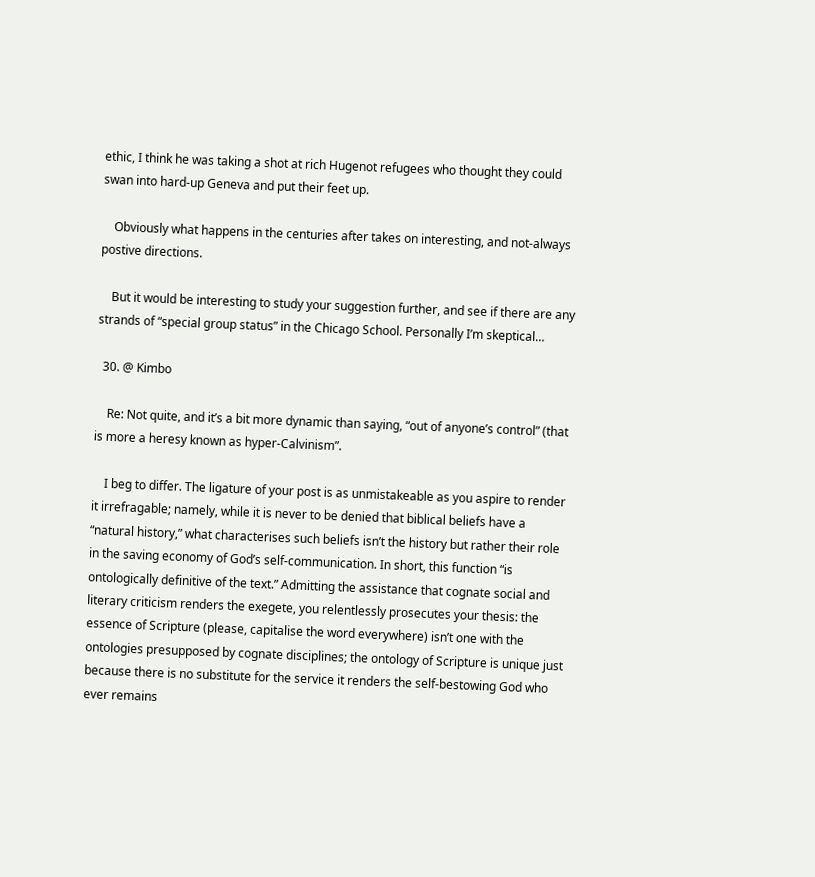ethic, I think he was taking a shot at rich Hugenot refugees who thought they could swan into hard-up Geneva and put their feet up.

    Obviously what happens in the centuries after takes on interesting, and not-always postive directions.

    But it would be interesting to study your suggestion further, and see if there are any strands of “special group status” in the Chicago School. Personally I’m skeptical…

  30. @ Kimbo

    Re: Not quite, and it’s a bit more dynamic than saying, “out of anyone’s control” (that is more a heresy known as hyper-Calvinism”.

    I beg to differ. The ligature of your post is as unmistakeable as you aspire to render it irrefragable; namely, while it is never to be denied that biblical beliefs have a “natural history,” what characterises such beliefs isn’t the history but rather their role in the saving economy of God’s self-communication. In short, this function “is ontologically definitive of the text.” Admitting the assistance that cognate social and literary criticism renders the exegete, you relentlessly prosecutes your thesis: the essence of Scripture (please, capitalise the word everywhere) isn’t one with the ontologies presupposed by cognate disciplines; the ontology of Scripture is unique just because there is no substitute for the service it renders the self-bestowing God who ever remains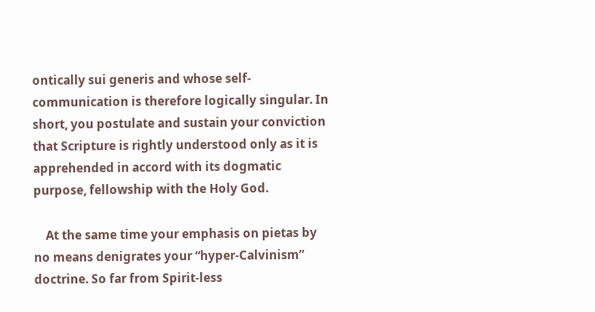ontically sui generis and whose self-communication is therefore logically singular. In short, you postulate and sustain your conviction that Scripture is rightly understood only as it is apprehended in accord with its dogmatic purpose, fellowship with the Holy God.

    At the same time your emphasis on pietas by no means denigrates your “hyper-Calvinism” doctrine. So far from Spirit-less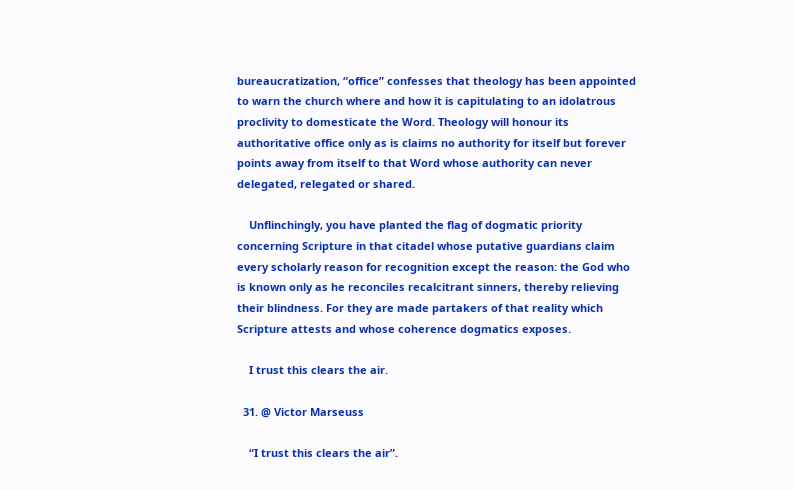bureaucratization, “office” confesses that theology has been appointed to warn the church where and how it is capitulating to an idolatrous proclivity to domesticate the Word. Theology will honour its authoritative office only as is claims no authority for itself but forever points away from itself to that Word whose authority can never delegated, relegated or shared.

    Unflinchingly, you have planted the flag of dogmatic priority concerning Scripture in that citadel whose putative guardians claim every scholarly reason for recognition except the reason: the God who is known only as he reconciles recalcitrant sinners, thereby relieving their blindness. For they are made partakers of that reality which Scripture attests and whose coherence dogmatics exposes.

    I trust this clears the air.

  31. @ Victor Marseuss

    “I trust this clears the air”.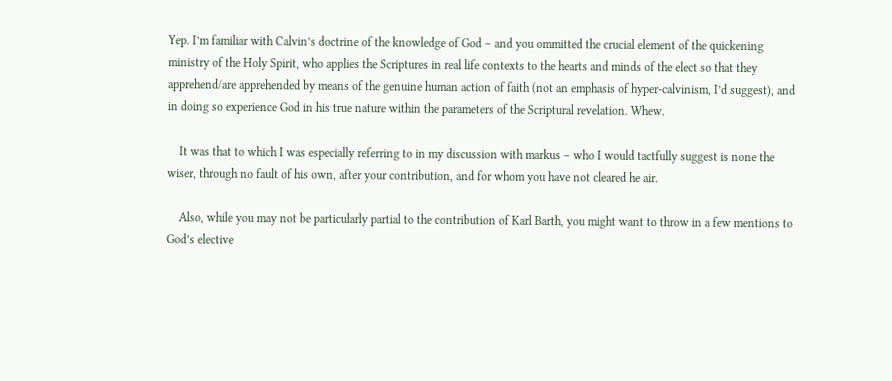Yep. I’m familiar with Calvin’s doctrine of the knowledge of God – and you ommitted the crucial element of the quickening ministry of the Holy Spirit, who applies the Scriptures in real life contexts to the hearts and minds of the elect so that they apprehend/are apprehended by means of the genuine human action of faith (not an emphasis of hyper-calvinism, I’d suggest), and in doing so experience God in his true nature within the parameters of the Scriptural revelation. Whew.

    It was that to which I was especially referring to in my discussion with markus – who I would tactfully suggest is none the wiser, through no fault of his own, after your contribution, and for whom you have not cleared he air.

    Also, while you may not be particularly partial to the contribution of Karl Barth, you might want to throw in a few mentions to God’s elective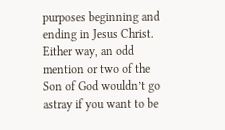purposes beginning and ending in Jesus Christ. Either way, an odd mention or two of the Son of God wouldn’t go astray if you want to be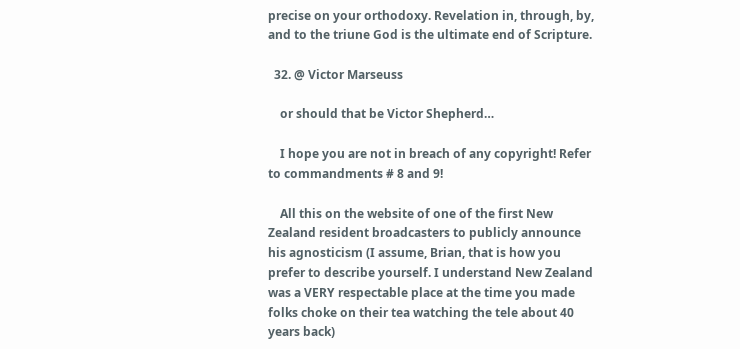precise on your orthodoxy. Revelation in, through, by, and to the triune God is the ultimate end of Scripture.

  32. @ Victor Marseuss

    or should that be Victor Shepherd…

    I hope you are not in breach of any copyright! Refer to commandments # 8 and 9!

    All this on the website of one of the first New Zealand resident broadcasters to publicly announce his agnosticism (I assume, Brian, that is how you prefer to describe yourself. I understand New Zealand was a VERY respectable place at the time you made folks choke on their tea watching the tele about 40 years back)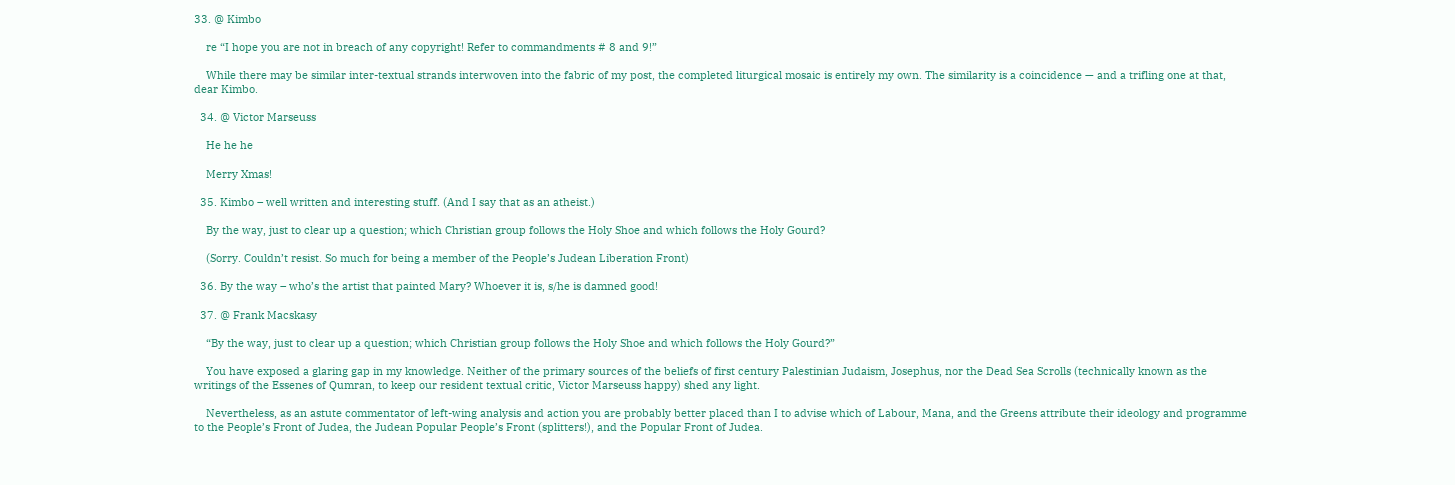33. @ Kimbo

    re “I hope you are not in breach of any copyright! Refer to commandments # 8 and 9!”

    While there may be similar inter-textual strands interwoven into the fabric of my post, the completed liturgical mosaic is entirely my own. The similarity is a coincidence — and a trifling one at that, dear Kimbo.

  34. @ Victor Marseuss

    He he he

    Merry Xmas!

  35. Kimbo – well written and interesting stuff. (And I say that as an atheist.)

    By the way, just to clear up a question; which Christian group follows the Holy Shoe and which follows the Holy Gourd?

    (Sorry. Couldn’t resist. So much for being a member of the People’s Judean Liberation Front)

  36. By the way – who’s the artist that painted Mary? Whoever it is, s/he is damned good!

  37. @ Frank Macskasy

    “By the way, just to clear up a question; which Christian group follows the Holy Shoe and which follows the Holy Gourd?”

    You have exposed a glaring gap in my knowledge. Neither of the primary sources of the beliefs of first century Palestinian Judaism, Josephus, nor the Dead Sea Scrolls (technically known as the writings of the Essenes of Qumran, to keep our resident textual critic, Victor Marseuss happy) shed any light.

    Nevertheless, as an astute commentator of left-wing analysis and action you are probably better placed than I to advise which of Labour, Mana, and the Greens attribute their ideology and programme to the People’s Front of Judea, the Judean Popular People’s Front (splitters!), and the Popular Front of Judea.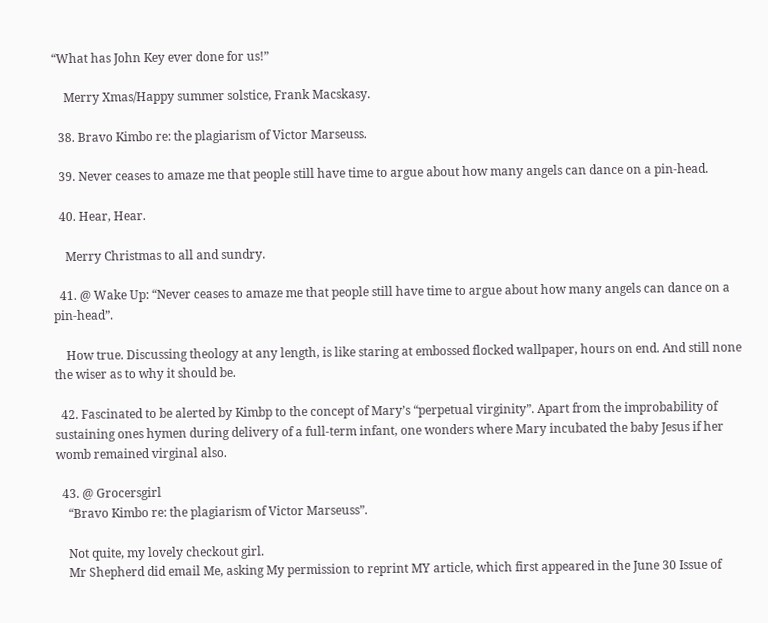“What has John Key ever done for us!”

    Merry Xmas/Happy summer solstice, Frank Macskasy.

  38. Bravo Kimbo re: the plagiarism of Victor Marseuss.

  39. Never ceases to amaze me that people still have time to argue about how many angels can dance on a pin-head.

  40. Hear, Hear.

    Merry Christmas to all and sundry.

  41. @ Wake Up: “Never ceases to amaze me that people still have time to argue about how many angels can dance on a pin-head”.

    How true. Discussing theology at any length, is like staring at embossed flocked wallpaper, hours on end. And still none the wiser as to why it should be.

  42. Fascinated to be alerted by Kimbp to the concept of Mary’s “perpetual virginity”. Apart from the improbability of sustaining ones hymen during delivery of a full-term infant, one wonders where Mary incubated the baby Jesus if her womb remained virginal also.

  43. @ Grocersgirl
    “Bravo Kimbo re: the plagiarism of Victor Marseuss”.

    Not quite, my lovely checkout girl.
    Mr Shepherd did email Me, asking My permission to reprint MY article, which first appeared in the June 30 Issue of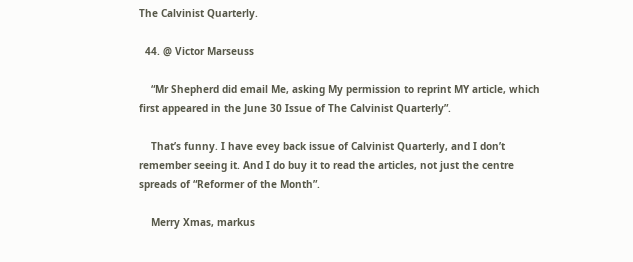The Calvinist Quarterly.

  44. @ Victor Marseuss

    “Mr Shepherd did email Me, asking My permission to reprint MY article, which first appeared in the June 30 Issue of The Calvinist Quarterly”.

    That’s funny. I have evey back issue of Calvinist Quarterly, and I don’t remember seeing it. And I do buy it to read the articles, not just the centre spreads of “Reformer of the Month”.

    Merry Xmas, markus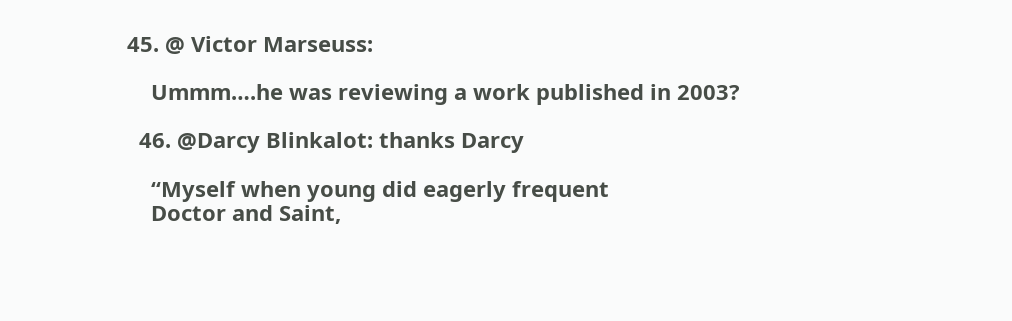45. @ Victor Marseuss:

    Ummm….he was reviewing a work published in 2003?

  46. @Darcy Blinkalot: thanks Darcy

    “Myself when young did eagerly frequent
    Doctor and Saint,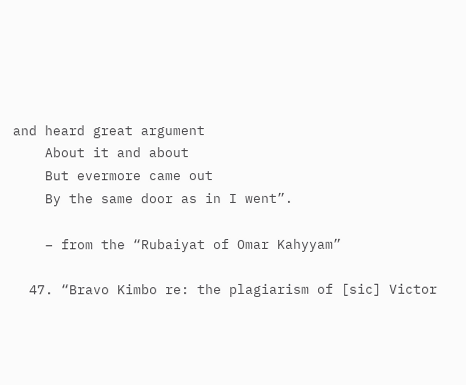and heard great argument
    About it and about
    But evermore came out
    By the same door as in I went”.

    – from the “Rubaiyat of Omar Kahyyam”

  47. “Bravo Kimbo re: the plagiarism of [sic] Victor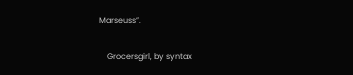Marseuss”.

    Grocersgirl, by syntax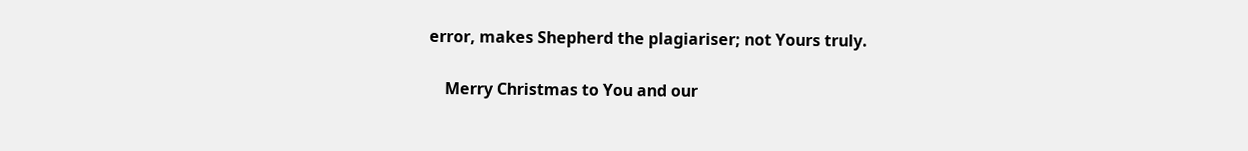error, makes Shepherd the plagiariser; not Yours truly.

    Merry Christmas to You and our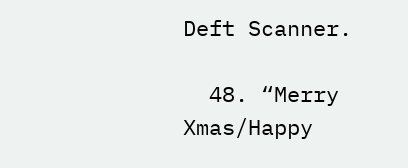Deft Scanner.

  48. “Merry Xmas/Happy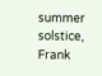summer solstice, Frank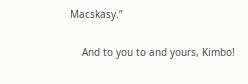Macskasy.”

    And to you to and yours, Kimbo!